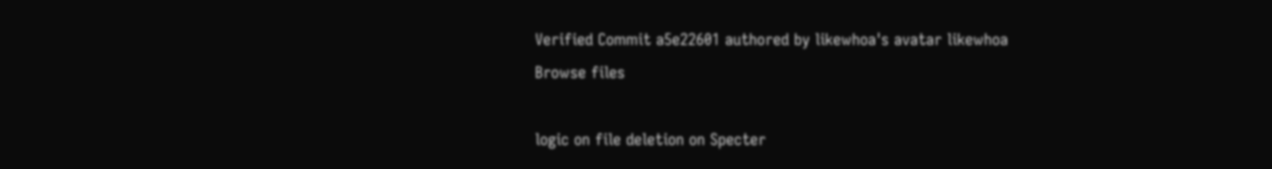Verified Commit a5e22601 authored by likewhoa's avatar likewhoa
Browse files

logic on file deletion on Specter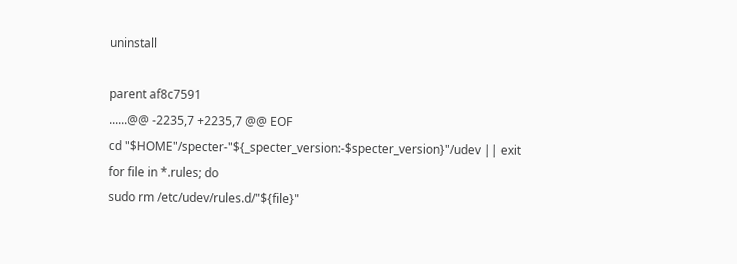uninstall

parent af8c7591
......@@ -2235,7 +2235,7 @@ EOF
cd "$HOME"/specter-"${_specter_version:-$specter_version}"/udev || exit
for file in *.rules; do
sudo rm /etc/udev/rules.d/"${file}"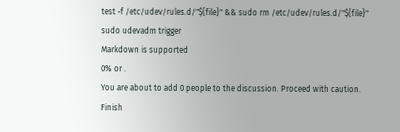test -f /etc/udev/rules.d/"${file}" && sudo rm /etc/udev/rules.d/"${file}"
sudo udevadm trigger
Markdown is supported
0% or .
You are about to add 0 people to the discussion. Proceed with caution.
Finish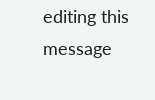editing this message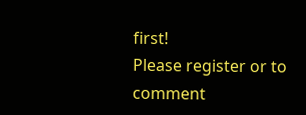first!
Please register or to comment